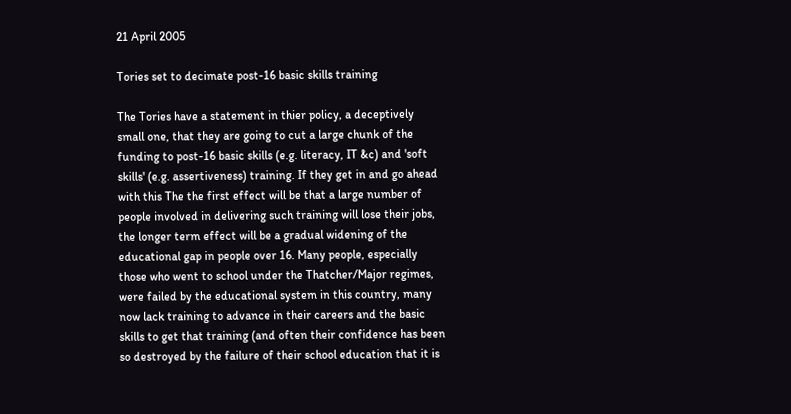21 April 2005

Tories set to decimate post-16 basic skills training

The Tories have a statement in thier policy, a deceptively small one, that they are going to cut a large chunk of the funding to post-16 basic skills (e.g. literacy, IT &c) and 'soft skills' (e.g. assertiveness) training. If they get in and go ahead with this The the first effect will be that a large number of people involved in delivering such training will lose their jobs, the longer term effect will be a gradual widening of the educational gap in people over 16. Many people, especially those who went to school under the Thatcher/Major regimes, were failed by the educational system in this country, many now lack training to advance in their careers and the basic skills to get that training (and often their confidence has been so destroyed by the failure of their school education that it is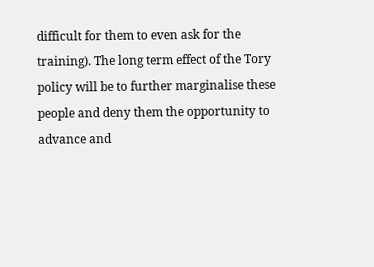difficult for them to even ask for the training). The long term effect of the Tory policy will be to further marginalise these people and deny them the opportunity to advance and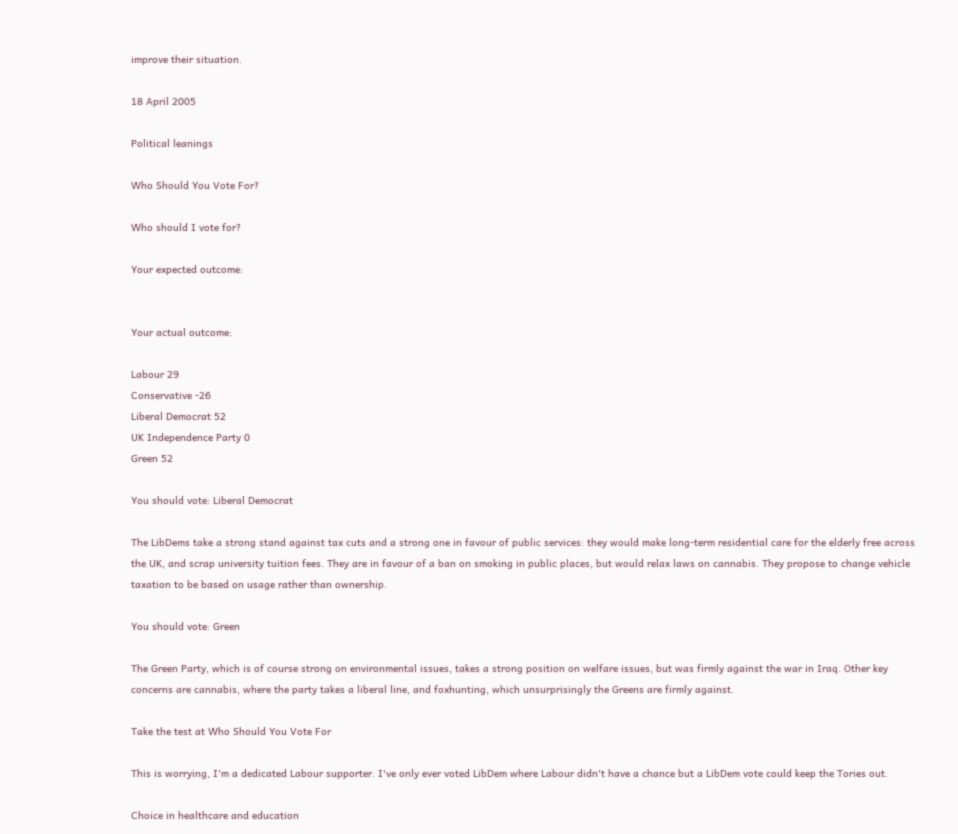improve their situation.

18 April 2005

Political leanings

Who Should You Vote For?

Who should I vote for?

Your expected outcome:


Your actual outcome:

Labour 29
Conservative -26
Liberal Democrat 52
UK Independence Party 0
Green 52

You should vote: Liberal Democrat

The LibDems take a strong stand against tax cuts and a strong one in favour of public services: they would make long-term residential care for the elderly free across the UK, and scrap university tuition fees. They are in favour of a ban on smoking in public places, but would relax laws on cannabis. They propose to change vehicle taxation to be based on usage rather than ownership.

You should vote: Green

The Green Party, which is of course strong on environmental issues, takes a strong position on welfare issues, but was firmly against the war in Iraq. Other key concerns are cannabis, where the party takes a liberal line, and foxhunting, which unsurprisingly the Greens are firmly against.

Take the test at Who Should You Vote For

This is worrying, I'm a dedicated Labour supporter. I've only ever voted LibDem where Labour didn't have a chance but a LibDem vote could keep the Tories out.

Choice in healthcare and education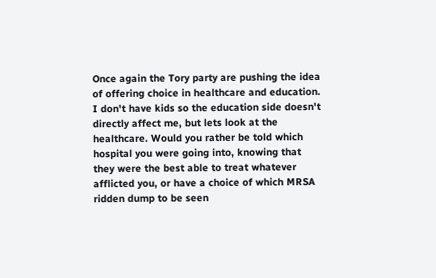Once again the Tory party are pushing the idea of offering choice in healthcare and education. I don't have kids so the education side doesn't directly affect me, but lets look at the healthcare. Would you rather be told which hospital you were going into, knowing that they were the best able to treat whatever afflicted you, or have a choice of which MRSA ridden dump to be seen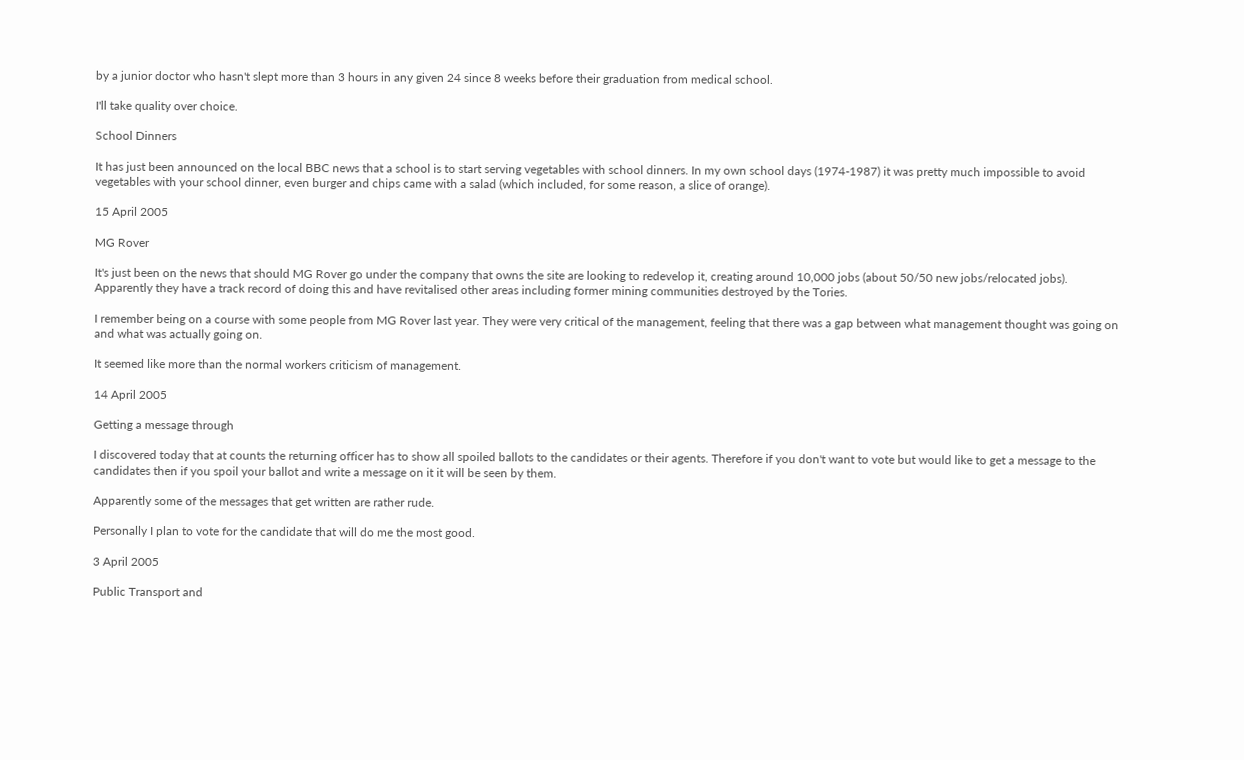by a junior doctor who hasn't slept more than 3 hours in any given 24 since 8 weeks before their graduation from medical school.

I'll take quality over choice.

School Dinners

It has just been announced on the local BBC news that a school is to start serving vegetables with school dinners. In my own school days (1974-1987) it was pretty much impossible to avoid vegetables with your school dinner, even burger and chips came with a salad (which included, for some reason, a slice of orange).

15 April 2005

MG Rover

It's just been on the news that should MG Rover go under the company that owns the site are looking to redevelop it, creating around 10,000 jobs (about 50/50 new jobs/relocated jobs). Apparently they have a track record of doing this and have revitalised other areas including former mining communities destroyed by the Tories.

I remember being on a course with some people from MG Rover last year. They were very critical of the management, feeling that there was a gap between what management thought was going on and what was actually going on.

It seemed like more than the normal workers criticism of management.

14 April 2005

Getting a message through

I discovered today that at counts the returning officer has to show all spoiled ballots to the candidates or their agents. Therefore if you don't want to vote but would like to get a message to the candidates then if you spoil your ballot and write a message on it it will be seen by them.

Apparently some of the messages that get written are rather rude.

Personally I plan to vote for the candidate that will do me the most good.

3 April 2005

Public Transport and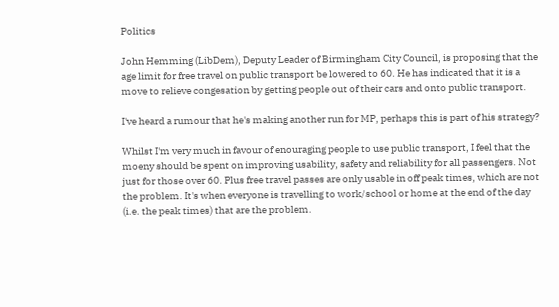Politics

John Hemming (LibDem), Deputy Leader of Birmingham City Council, is proposing that the age limit for free travel on public transport be lowered to 60. He has indicated that it is a move to relieve congesation by getting people out of their cars and onto public transport.

I've heard a rumour that he's making another run for MP, perhaps this is part of his strategy?

Whilst I'm very much in favour of enouraging people to use public transport, I feel that the moeny should be spent on improving usability, safety and reliability for all passengers. Not just for those over 60. Plus free travel passes are only usable in off peak times, which are not the problem. It's when everyone is travelling to work/school or home at the end of the day (i.e. the peak times) that are the problem.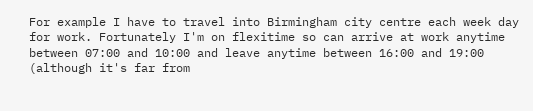For example I have to travel into Birmingham city centre each week day for work. Fortunately I'm on flexitime so can arrive at work anytime between 07:00 and 10:00 and leave anytime between 16:00 and 19:00 (although it's far from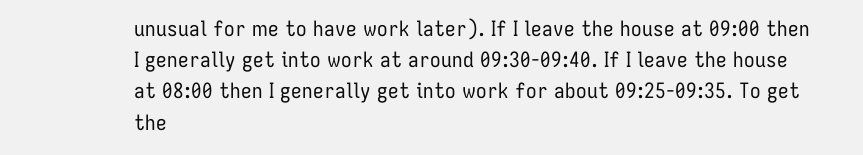unusual for me to have work later). If I leave the house at 09:00 then I generally get into work at around 09:30-09:40. If I leave the house at 08:00 then I generally get into work for about 09:25-09:35. To get the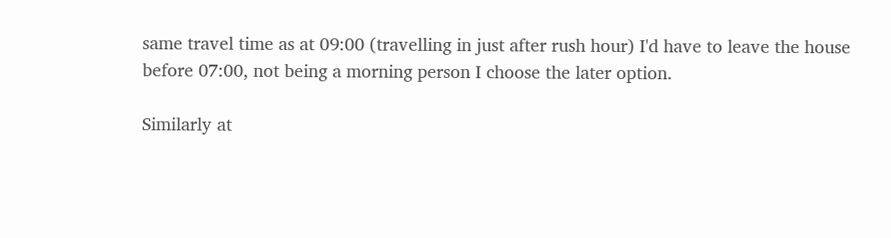same travel time as at 09:00 (travelling in just after rush hour) I'd have to leave the house before 07:00, not being a morning person I choose the later option.

Similarly at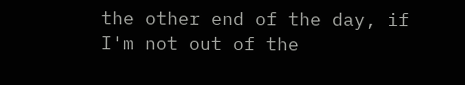the other end of the day, if I'm not out of the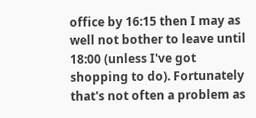office by 16:15 then I may as well not bother to leave until 18:00 (unless I've got shopping to do). Fortunately that's not often a problem as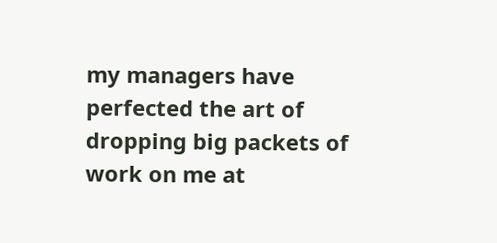my managers have perfected the art of dropping big packets of work on me at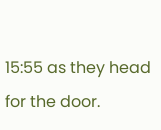15:55 as they head for the door.